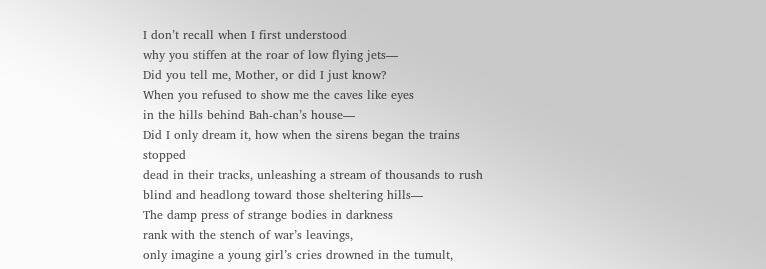I don’t recall when I first understood
why you stiffen at the roar of low flying jets—
Did you tell me, Mother, or did I just know?
When you refused to show me the caves like eyes
in the hills behind Bah-chan’s house—
Did I only dream it, how when the sirens began the trains stopped
dead in their tracks, unleashing a stream of thousands to rush
blind and headlong toward those sheltering hills—
The damp press of strange bodies in darkness
rank with the stench of war’s leavings,
only imagine a young girl’s cries drowned in the tumult,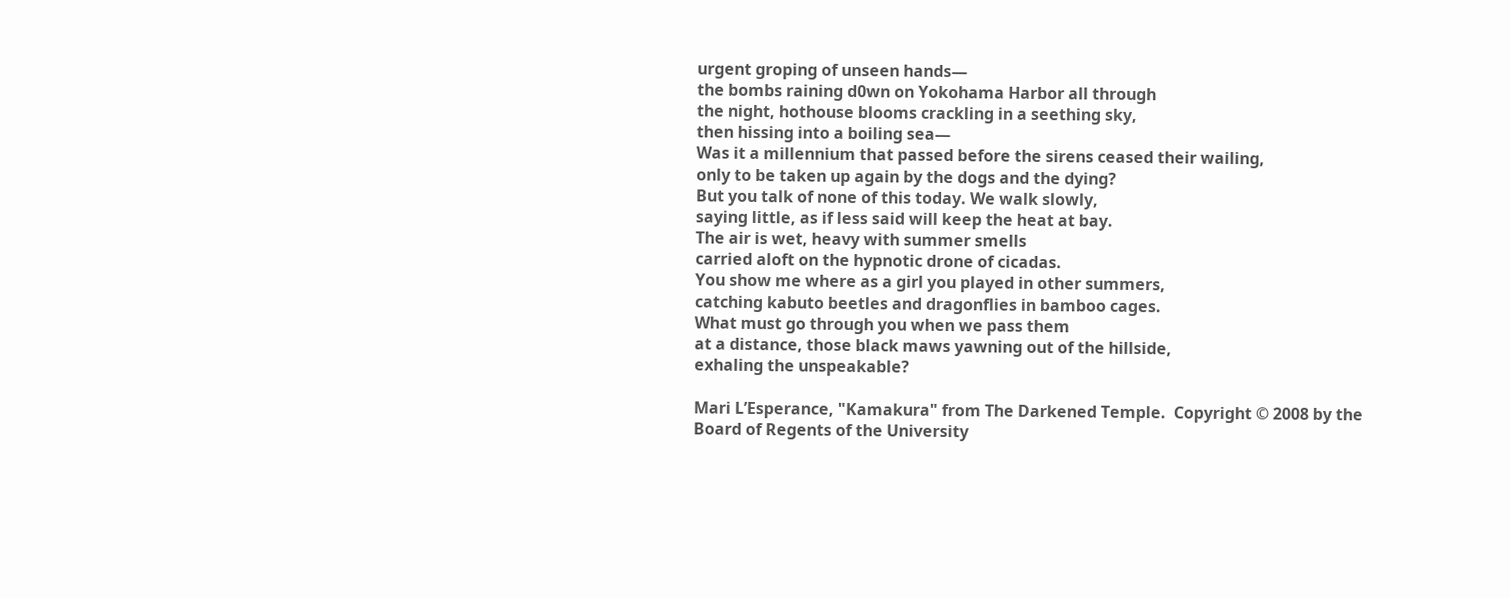urgent groping of unseen hands—
the bombs raining d0wn on Yokohama Harbor all through
the night, hothouse blooms crackling in a seething sky,
then hissing into a boiling sea—
Was it a millennium that passed before the sirens ceased their wailing,
only to be taken up again by the dogs and the dying?
But you talk of none of this today. We walk slowly,
saying little, as if less said will keep the heat at bay.
The air is wet, heavy with summer smells
carried aloft on the hypnotic drone of cicadas.
You show me where as a girl you played in other summers,
catching kabuto beetles and dragonflies in bamboo cages.
What must go through you when we pass them
at a distance, those black maws yawning out of the hillside,
exhaling the unspeakable?

Mari L’Esperance, "Kamakura" from The Darkened Temple.  Copyright © 2008 by the Board of Regents of the University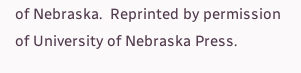of Nebraska.  Reprinted by permission of University of Nebraska Press.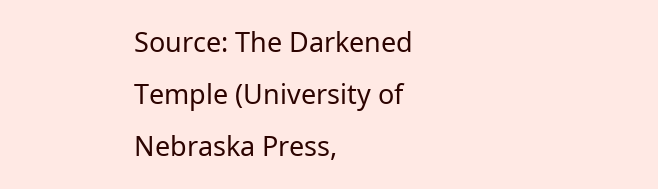Source: The Darkened Temple (University of Nebraska Press,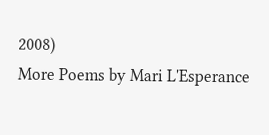2008)
More Poems by Mari L'Esperance